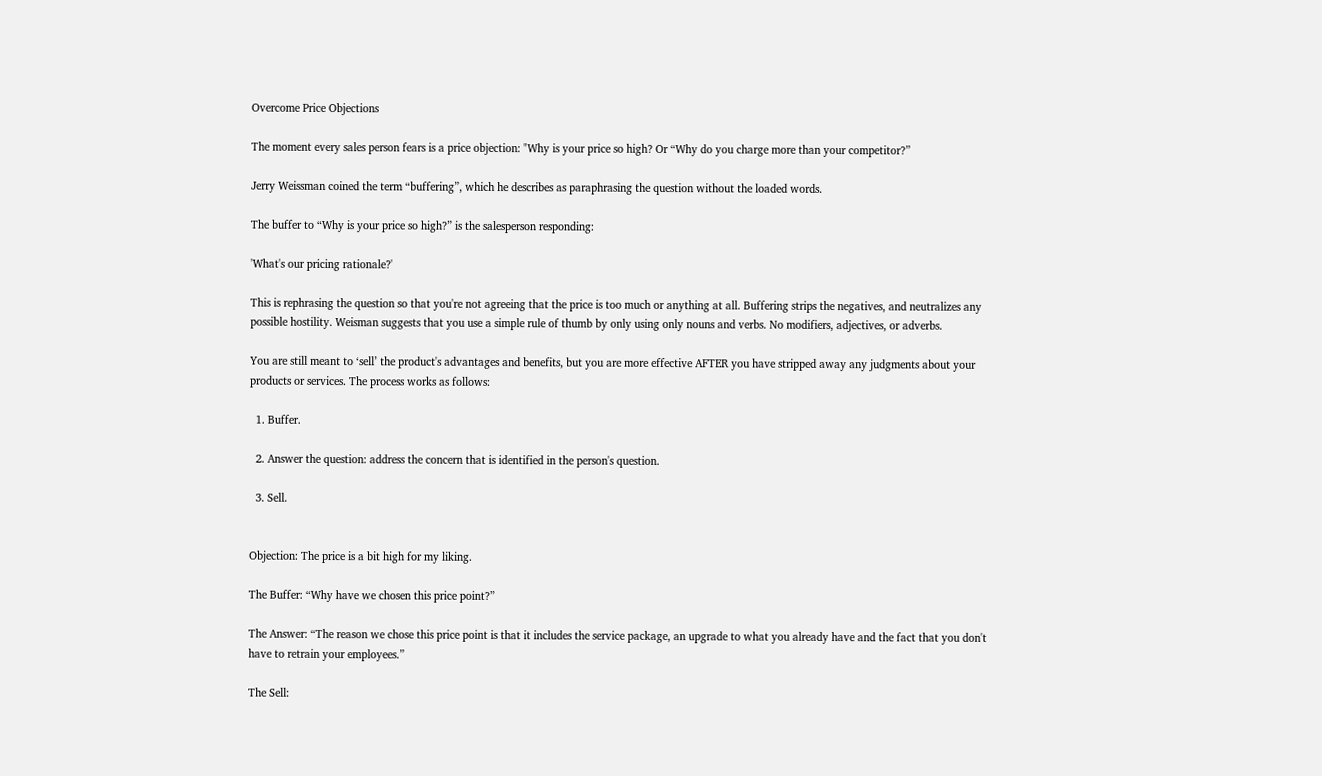Overcome Price Objections

The moment every sales person fears is a price objection: "Why is your price so high? Or “Why do you charge more than your competitor?”

Jerry Weissman coined the term “buffering”, which he describes as paraphrasing the question without the loaded words.

The buffer to “Why is your price so high?” is the salesperson responding:

'What's our pricing rationale?'

This is rephrasing the question so that you're not agreeing that the price is too much or anything at all. Buffering strips the negatives, and neutralizes any possible hostility. Weisman suggests that you use a simple rule of thumb by only using only nouns and verbs. No modifiers, adjectives, or adverbs.

You are still meant to ‘sell’ the product's advantages and benefits, but you are more effective AFTER you have stripped away any judgments about your products or services. The process works as follows:

  1. Buffer.

  2. Answer the question: address the concern that is identified in the person's question.

  3. Sell.


Objection: The price is a bit high for my liking.

The Buffer: “Why have we chosen this price point?”

The Answer: “The reason we chose this price point is that it includes the service package, an upgrade to what you already have and the fact that you don't have to retrain your employees.”

The Sell: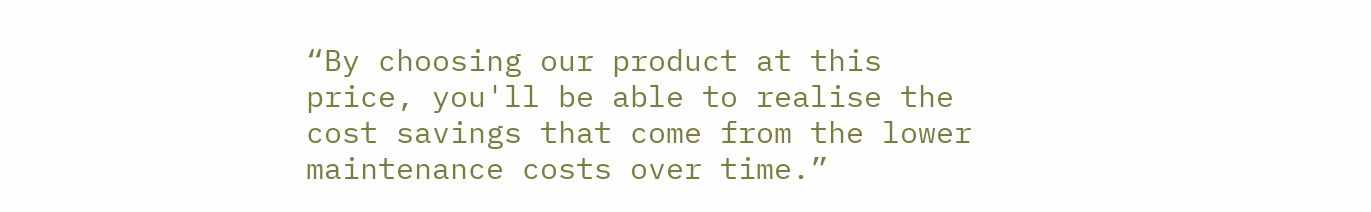“By choosing our product at this price, you'll be able to realise the cost savings that come from the lower maintenance costs over time.”